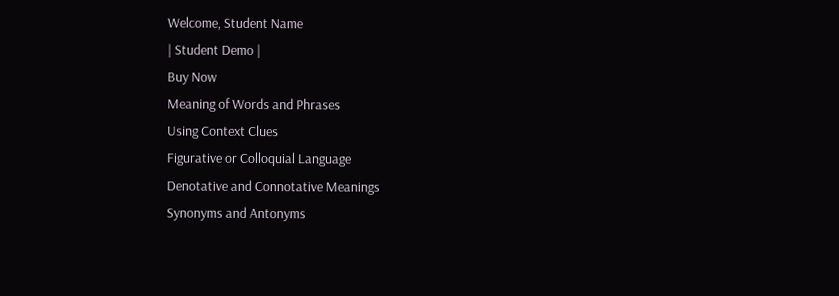Welcome, Student Name
| Student Demo |
Buy Now
Meaning of Words and Phrases
Using Context Clues
Figurative or Colloquial Language
Denotative and Connotative Meanings
Synonyms and Antonyms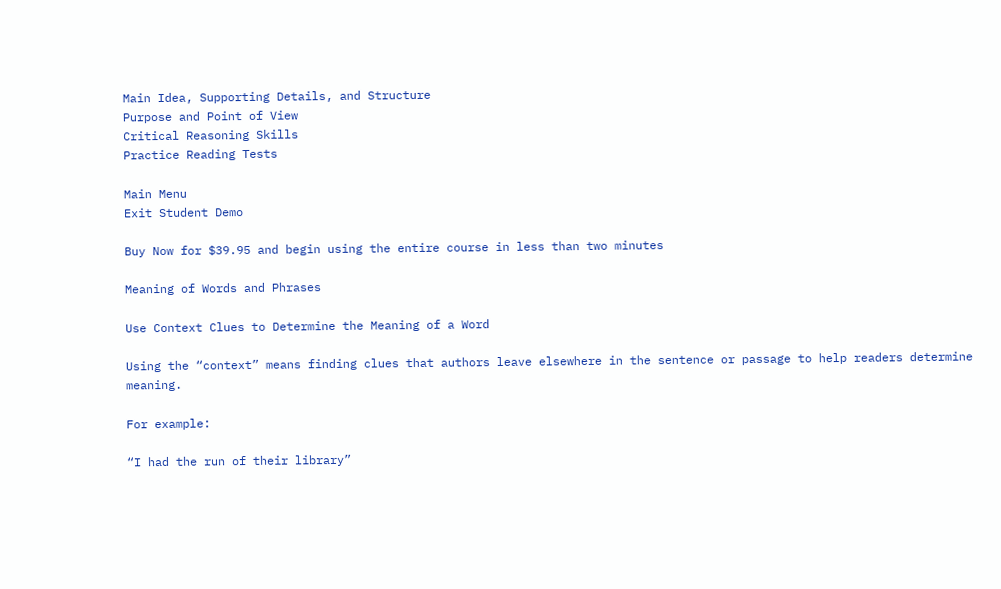Main Idea, Supporting Details, and Structure
Purpose and Point of View
Critical Reasoning Skills
Practice Reading Tests

Main Menu
Exit Student Demo

Buy Now for $39.95 and begin using the entire course in less than two minutes

Meaning of Words and Phrases

Use Context Clues to Determine the Meaning of a Word

Using the “context” means finding clues that authors leave elsewhere in the sentence or passage to help readers determine meaning.

For example:

“I had the run of their library”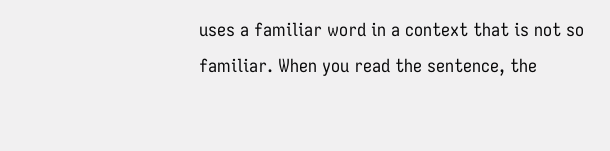uses a familiar word in a context that is not so familiar. When you read the sentence, the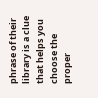phrase of their library is a clue that helps you choose the proper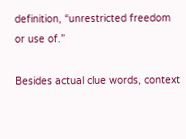definition, “unrestricted freedom or use of.”

Besides actual clue words, context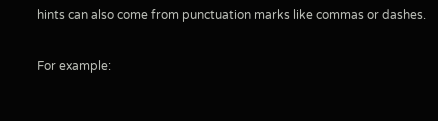hints can also come from punctuation marks like commas or dashes.

For example: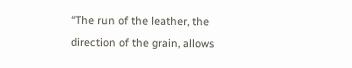“The run of the leather, the direction of the grain, allows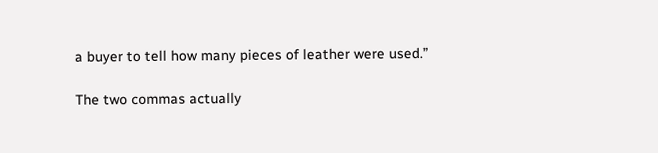a buyer to tell how many pieces of leather were used.”

The two commas actually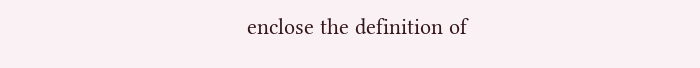enclose the definition of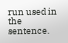run used in the sentence.